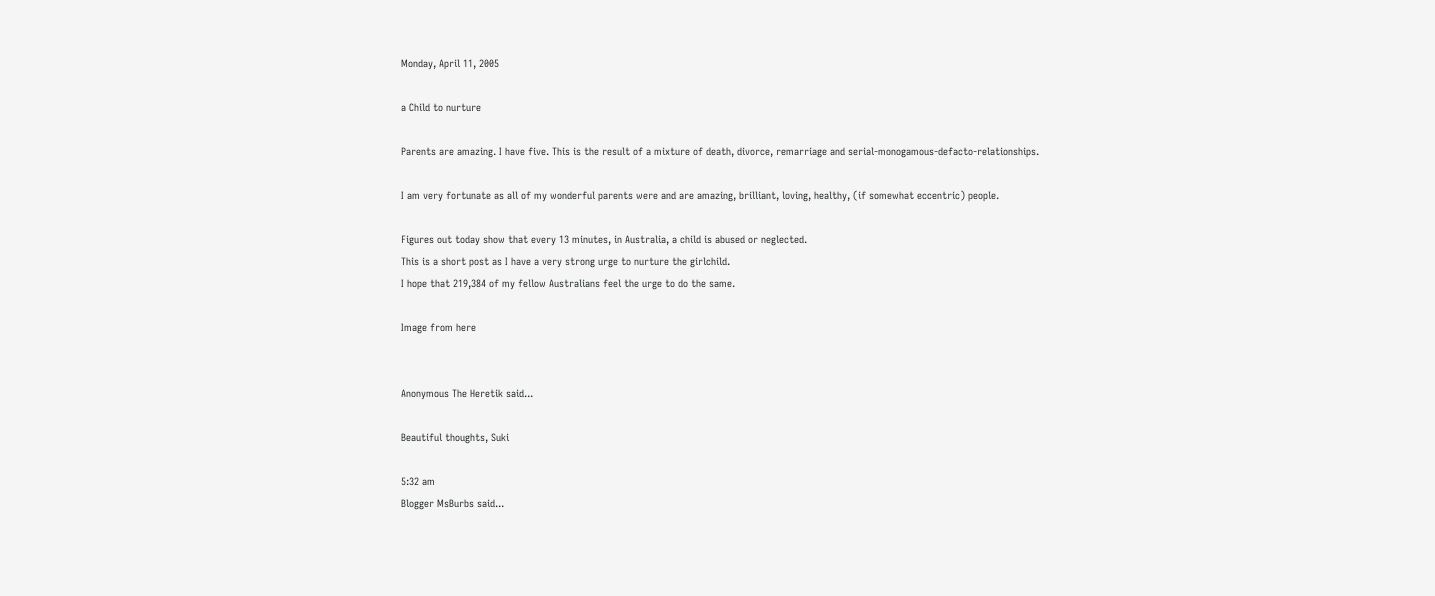Monday, April 11, 2005

a Child to nurture

Parents are amazing. I have five. This is the result of a mixture of death, divorce, remarriage and serial-monogamous-defacto-relationships.

I am very fortunate as all of my wonderful parents were and are amazing, brilliant, loving, healthy, (if somewhat eccentric) people.

Figures out today show that every 13 minutes, in Australia, a child is abused or neglected.
This is a short post as I have a very strong urge to nurture the girlchild.
I hope that 219,384 of my fellow Australians feel the urge to do the same.

Image from here


Anonymous The Heretik said...

Beautiful thoughts, Suki

5:32 am
Blogger MsBurbs said...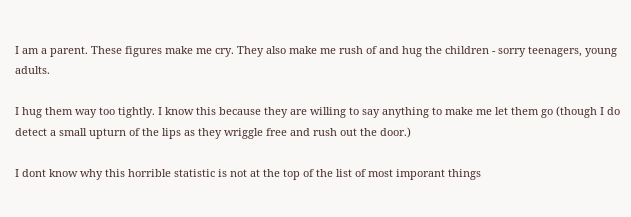I am a parent. These figures make me cry. They also make me rush of and hug the children - sorry teenagers, young adults.

I hug them way too tightly. I know this because they are willing to say anything to make me let them go (though I do detect a small upturn of the lips as they wriggle free and rush out the door.)

I dont know why this horrible statistic is not at the top of the list of most imporant things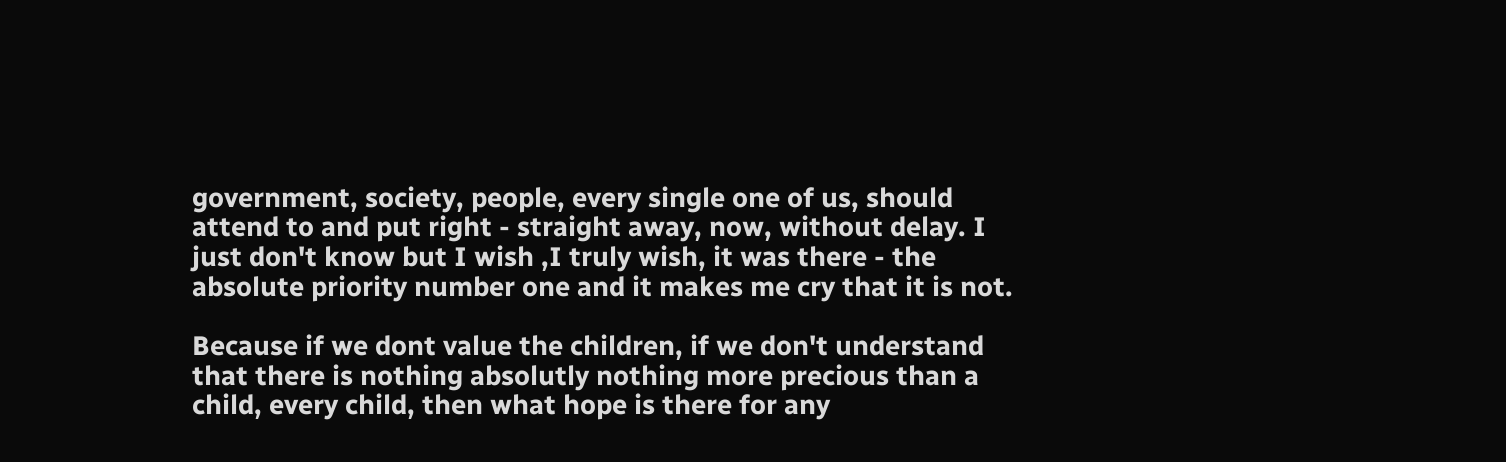government, society, people, every single one of us, should attend to and put right - straight away, now, without delay. I just don't know but I wish ,I truly wish, it was there - the absolute priority number one and it makes me cry that it is not.

Because if we dont value the children, if we don't understand that there is nothing absolutly nothing more precious than a child, every child, then what hope is there for any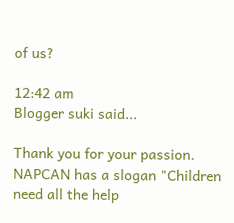of us?

12:42 am
Blogger suki said...

Thank you for your passion. NAPCAN has a slogan "Children need all the help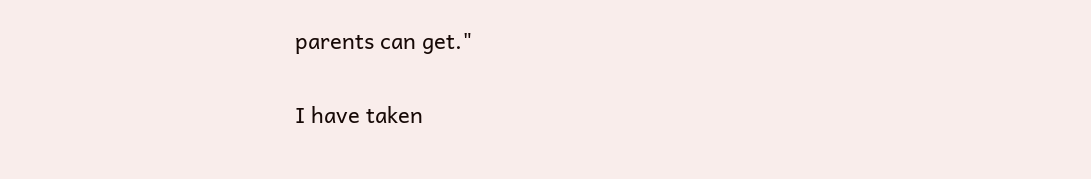parents can get."

I have taken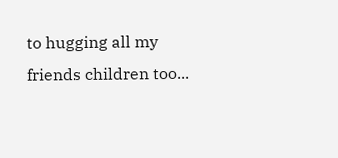to hugging all my friends children too...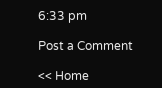6:33 pm

Post a Comment

<< Home